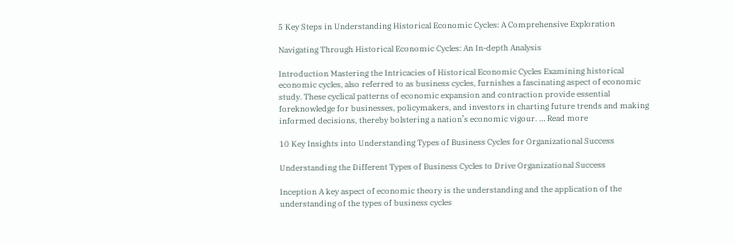5 Key Steps in Understanding Historical Economic Cycles: A Comprehensive Exploration

Navigating Through Historical Economic Cycles: An In-depth Analysis

Introduction Mastering the Intricacies of Historical Economic Cycles Examining historical economic cycles, also referred to as business cycles, furnishes a fascinating aspect of economic study. These cyclical patterns of economic expansion and contraction provide essential foreknowledge for businesses, policymakers, and investors in charting future trends and making informed decisions, thereby bolstering a nation’s economic vigour. … Read more

10 Key Insights into Understanding Types of Business Cycles for Organizational Success

Understanding the Different Types of Business Cycles to Drive Organizational Success

Inception A key aspect of economic theory is the understanding and the application of the understanding of the types of business cycles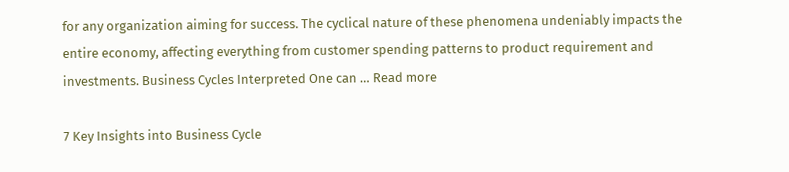for any organization aiming for success. The cyclical nature of these phenomena undeniably impacts the entire economy, affecting everything from customer spending patterns to product requirement and investments. Business Cycles Interpreted One can … Read more

7 Key Insights into Business Cycle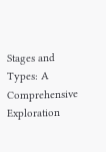Stages and Types: A Comprehensive Exploration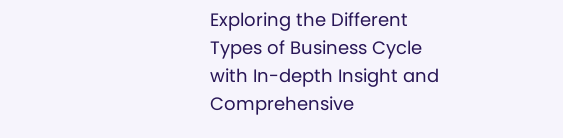Exploring the Different Types of Business Cycle with In-depth Insight and Comprehensive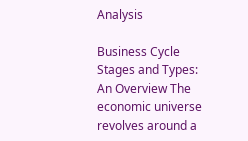Analysis

Business Cycle Stages and Types: An Overview The economic universe revolves around a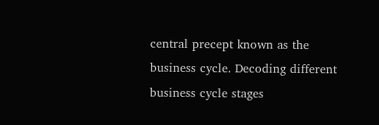central precept known as the business cycle. Decoding different business cycle stages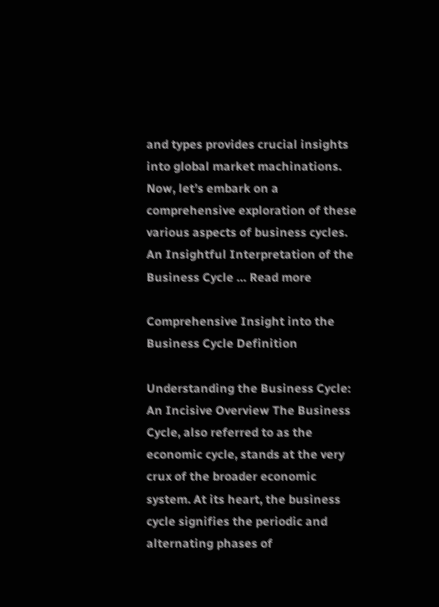and types provides crucial insights into global market machinations. Now, let’s embark on a comprehensive exploration of these various aspects of business cycles. An Insightful Interpretation of the Business Cycle … Read more

Comprehensive Insight into the Business Cycle Definition

Understanding the Business Cycle: An Incisive Overview The Business Cycle, also referred to as the economic cycle, stands at the very crux of the broader economic system. At its heart, the business cycle signifies the periodic and alternating phases of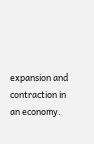expansion and contraction in an economy.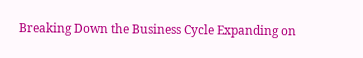Breaking Down the Business Cycle Expanding on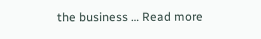the business … Read more